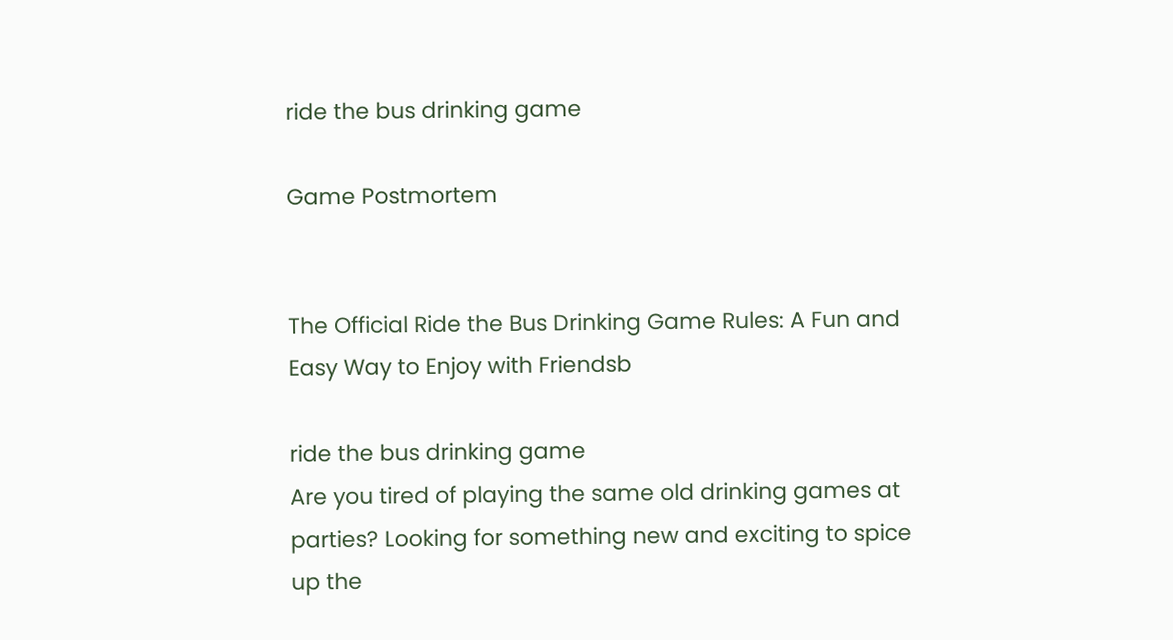ride the bus drinking game

Game Postmortem


The Official Ride the Bus Drinking Game Rules: A Fun and Easy Way to Enjoy with Friendsb

ride the bus drinking game
Are you tired of playing the same old drinking games at parties? Looking for something new and exciting to spice up the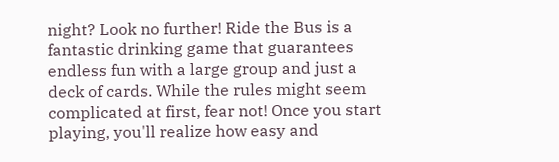night? Look no further! Ride the Bus is a fantastic drinking game that guarantees endless fun with a large group and just a deck of cards. While the rules might seem complicated at first, fear not! Once you start playing, you'll realize how easy and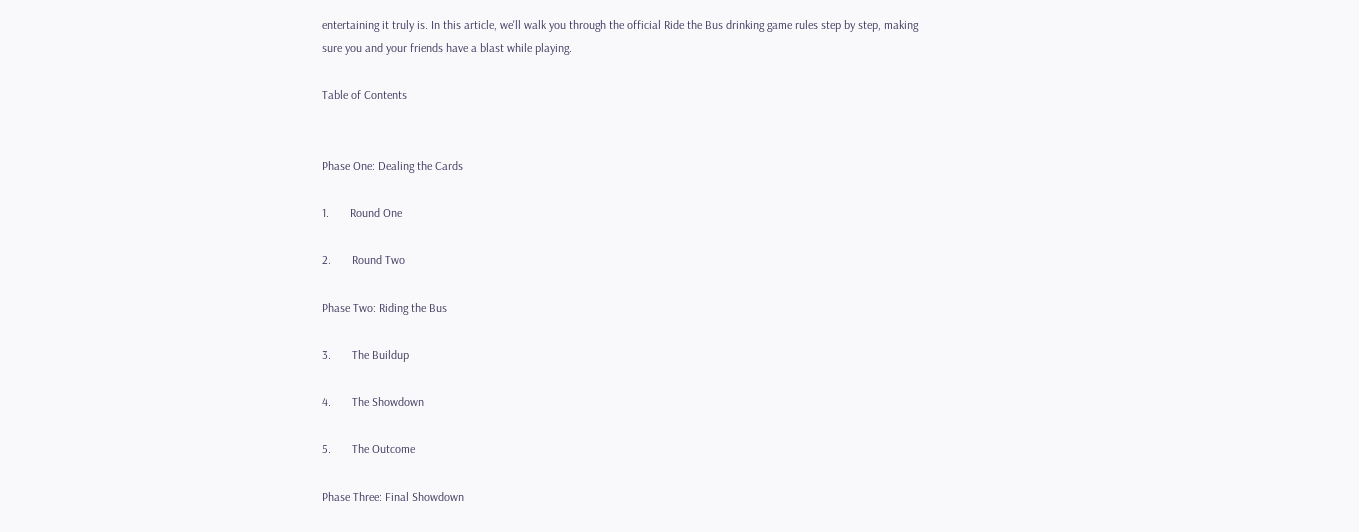entertaining it truly is. In this article, we'll walk you through the official Ride the Bus drinking game rules step by step, making sure you and your friends have a blast while playing.

Table of Contents


Phase One: Dealing the Cards

1.       Round One

2.       Round Two

Phase Two: Riding the Bus

3.       The Buildup

4.       The Showdown

5.       The Outcome

Phase Three: Final Showdown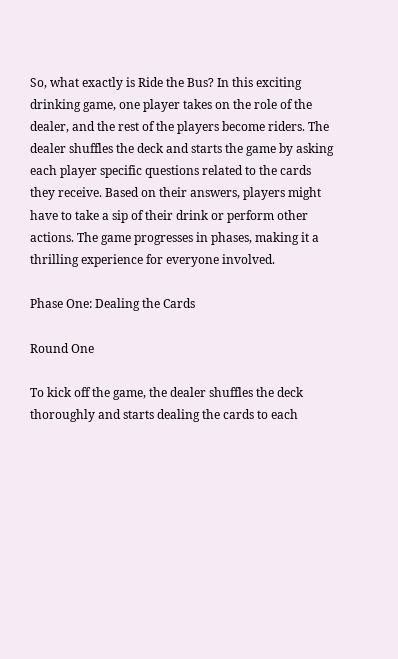So, what exactly is Ride the Bus? In this exciting drinking game, one player takes on the role of the dealer, and the rest of the players become riders. The dealer shuffles the deck and starts the game by asking each player specific questions related to the cards they receive. Based on their answers, players might have to take a sip of their drink or perform other actions. The game progresses in phases, making it a thrilling experience for everyone involved.

Phase One: Dealing the Cards

Round One

To kick off the game, the dealer shuffles the deck thoroughly and starts dealing the cards to each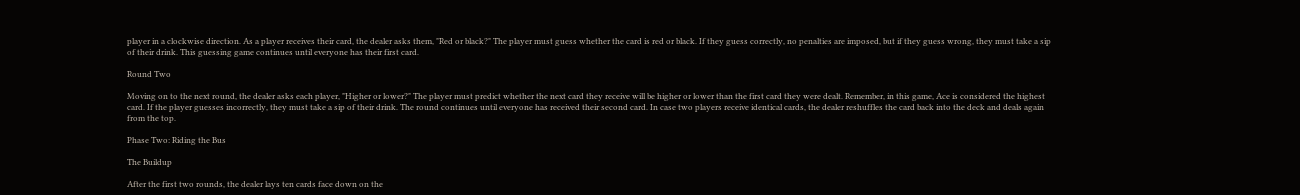player in a clockwise direction. As a player receives their card, the dealer asks them, "Red or black?" The player must guess whether the card is red or black. If they guess correctly, no penalties are imposed, but if they guess wrong, they must take a sip of their drink. This guessing game continues until everyone has their first card.

Round Two

Moving on to the next round, the dealer asks each player, "Higher or lower?" The player must predict whether the next card they receive will be higher or lower than the first card they were dealt. Remember, in this game, Ace is considered the highest card. If the player guesses incorrectly, they must take a sip of their drink. The round continues until everyone has received their second card. In case two players receive identical cards, the dealer reshuffles the card back into the deck and deals again from the top.

Phase Two: Riding the Bus

The Buildup

After the first two rounds, the dealer lays ten cards face down on the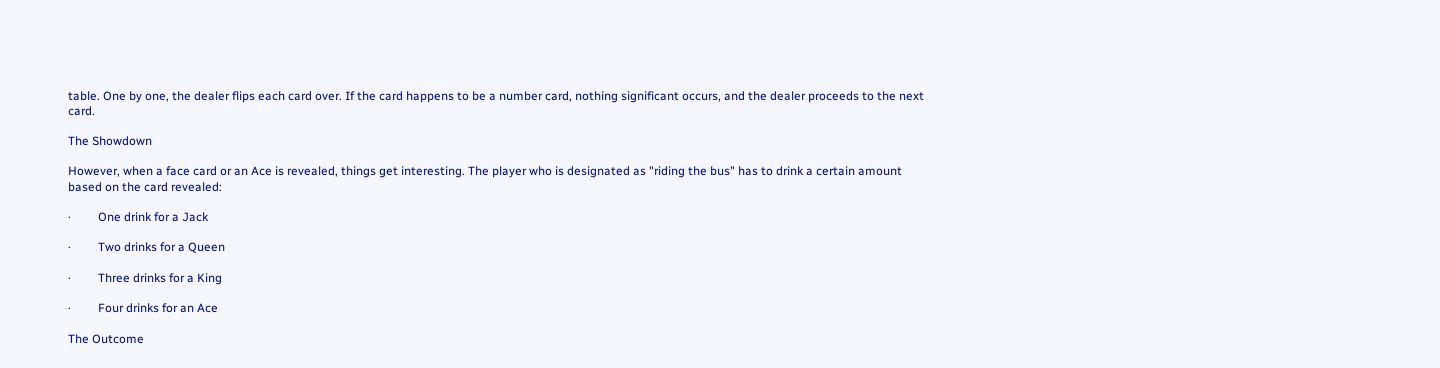table. One by one, the dealer flips each card over. If the card happens to be a number card, nothing significant occurs, and the dealer proceeds to the next card.

The Showdown

However, when a face card or an Ace is revealed, things get interesting. The player who is designated as "riding the bus" has to drink a certain amount based on the card revealed:

·         One drink for a Jack

·         Two drinks for a Queen

·         Three drinks for a King

·         Four drinks for an Ace

The Outcome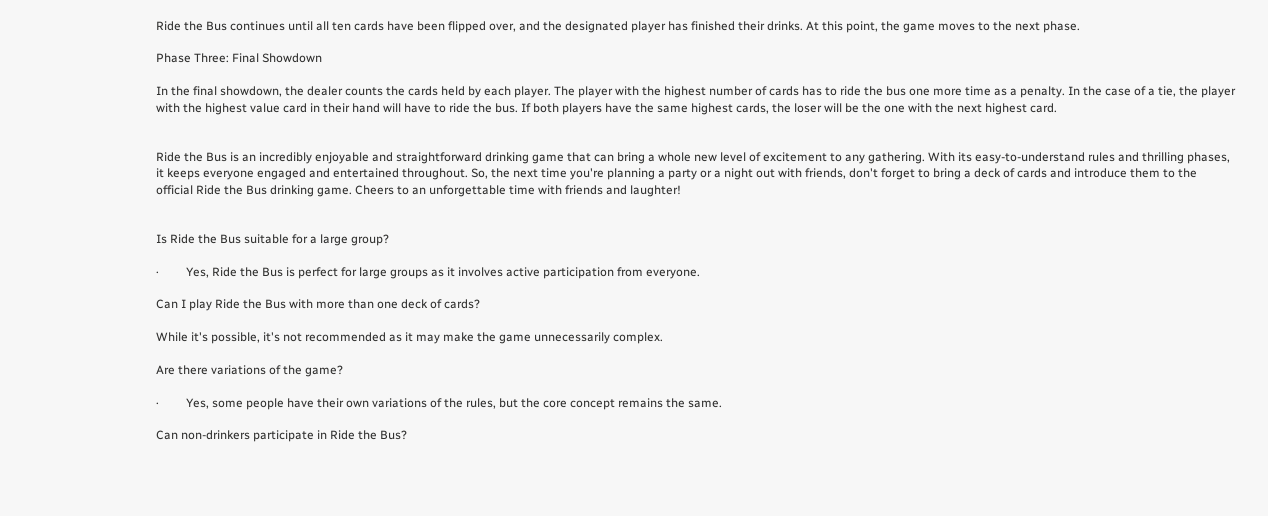Ride the Bus continues until all ten cards have been flipped over, and the designated player has finished their drinks. At this point, the game moves to the next phase.

Phase Three: Final Showdown

In the final showdown, the dealer counts the cards held by each player. The player with the highest number of cards has to ride the bus one more time as a penalty. In the case of a tie, the player with the highest value card in their hand will have to ride the bus. If both players have the same highest cards, the loser will be the one with the next highest card.


Ride the Bus is an incredibly enjoyable and straightforward drinking game that can bring a whole new level of excitement to any gathering. With its easy-to-understand rules and thrilling phases, it keeps everyone engaged and entertained throughout. So, the next time you're planning a party or a night out with friends, don't forget to bring a deck of cards and introduce them to the official Ride the Bus drinking game. Cheers to an unforgettable time with friends and laughter!


Is Ride the Bus suitable for a large group?

·         Yes, Ride the Bus is perfect for large groups as it involves active participation from everyone.

Can I play Ride the Bus with more than one deck of cards?

While it's possible, it's not recommended as it may make the game unnecessarily complex.

Are there variations of the game?

·         Yes, some people have their own variations of the rules, but the core concept remains the same.

Can non-drinkers participate in Ride the Bus?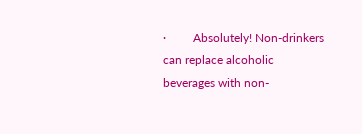·         Absolutely! Non-drinkers can replace alcoholic beverages with non-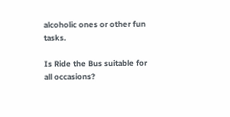alcoholic ones or other fun tasks.

Is Ride the Bus suitable for all occasions?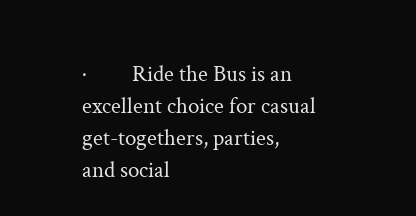·         Ride the Bus is an excellent choice for casual get-togethers, parties, and social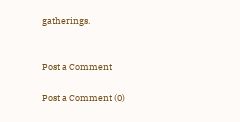gatherings.


Post a Comment

Post a Comment (0)